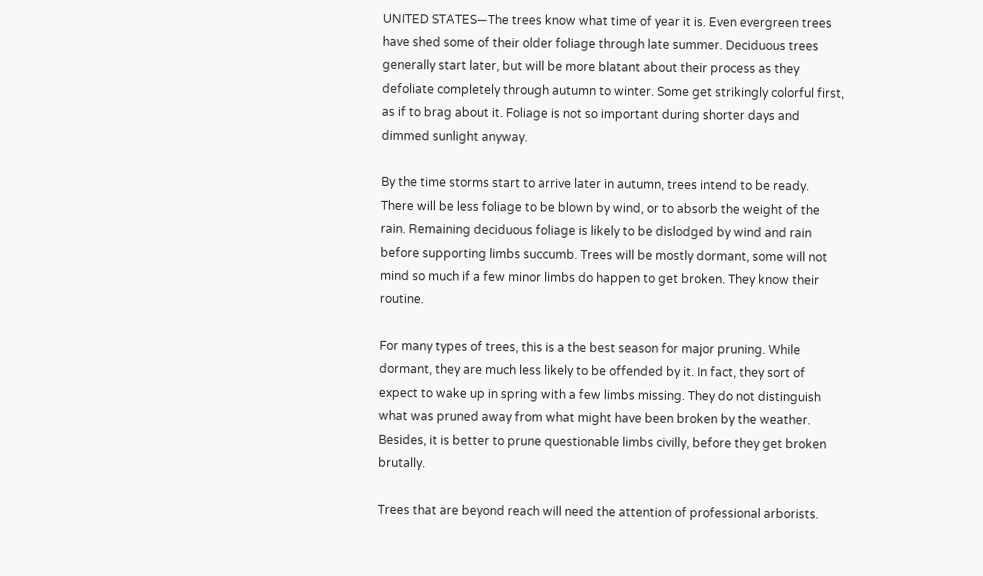UNITED STATES—The trees know what time of year it is. Even evergreen trees have shed some of their older foliage through late summer. Deciduous trees generally start later, but will be more blatant about their process as they defoliate completely through autumn to winter. Some get strikingly colorful first, as if to brag about it. Foliage is not so important during shorter days and dimmed sunlight anyway.

By the time storms start to arrive later in autumn, trees intend to be ready. There will be less foliage to be blown by wind, or to absorb the weight of the rain. Remaining deciduous foliage is likely to be dislodged by wind and rain before supporting limbs succumb. Trees will be mostly dormant, some will not mind so much if a few minor limbs do happen to get broken. They know their routine.

For many types of trees, this is a the best season for major pruning. While dormant, they are much less likely to be offended by it. In fact, they sort of expect to wake up in spring with a few limbs missing. They do not distinguish what was pruned away from what might have been broken by the weather. Besides, it is better to prune questionable limbs civilly, before they get broken brutally.

Trees that are beyond reach will need the attention of professional arborists.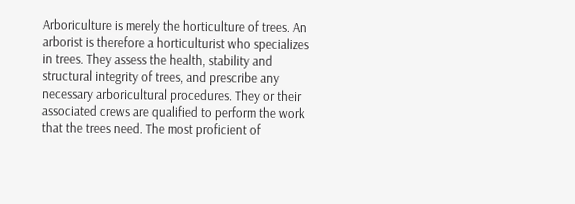Arboriculture is merely the horticulture of trees. An arborist is therefore a horticulturist who specializes in trees. They assess the health, stability and structural integrity of trees, and prescribe any necessary arboricultural procedures. They or their associated crews are qualified to perform the work that the trees need. The most proficient of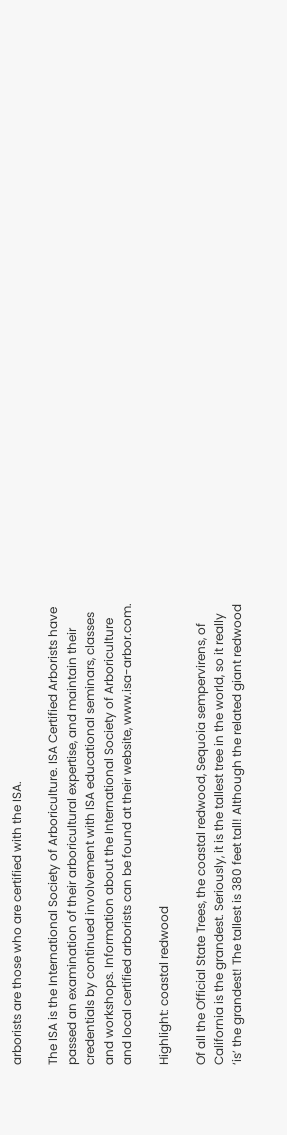arborists are those who are certified with the ISA.

The ISA is the International Society of Arboriculture. ISA Certified Arborists have passed an examination of their arboricultural expertise, and maintain their credentials by continued involvement with ISA educational seminars, classes and workshops. Information about the International Society of Arboriculture and local certified arborists can be found at their website, www.isa-arbor.com.

Highlight: coastal redwood

Of all the Official State Trees, the coastal redwood, Sequoia sempervirens, of California is the grandest. Seriously, it is the tallest tree in the world, so it really ‘is’ the grandest! The tallest is 380 feet tall! Although the related giant redwood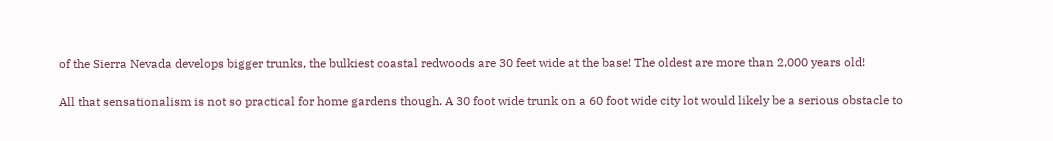of the Sierra Nevada develops bigger trunks, the bulkiest coastal redwoods are 30 feet wide at the base! The oldest are more than 2,000 years old!

All that sensationalism is not so practical for home gardens though. A 30 foot wide trunk on a 60 foot wide city lot would likely be a serious obstacle to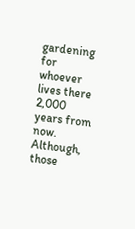gardening for whoever lives there 2,000 years from now. Although, those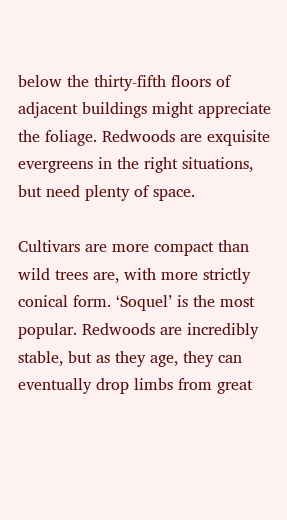below the thirty-fifth floors of adjacent buildings might appreciate the foliage. Redwoods are exquisite evergreens in the right situations, but need plenty of space.

Cultivars are more compact than wild trees are, with more strictly conical form. ‘Soquel’ is the most popular. Redwoods are incredibly stable, but as they age, they can eventually drop limbs from great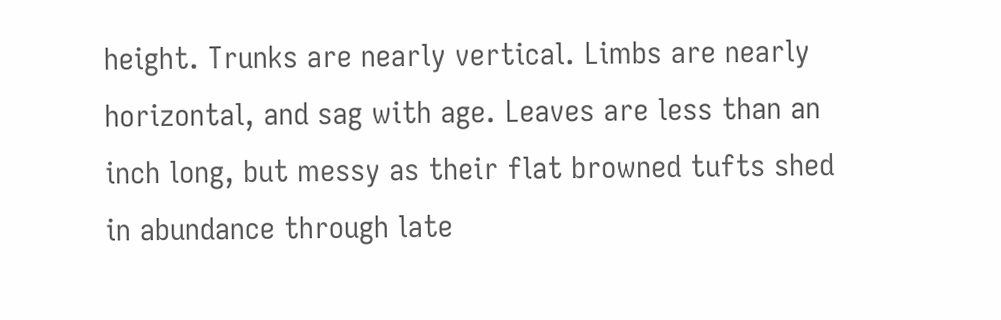height. Trunks are nearly vertical. Limbs are nearly horizontal, and sag with age. Leaves are less than an inch long, but messy as their flat browned tufts shed in abundance through late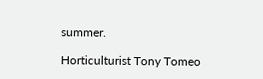summer.

Horticulturist Tony Tomeo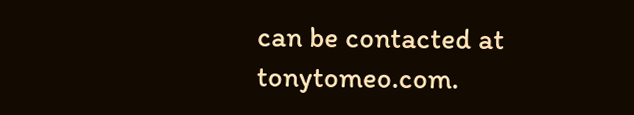can be contacted at tonytomeo.com.